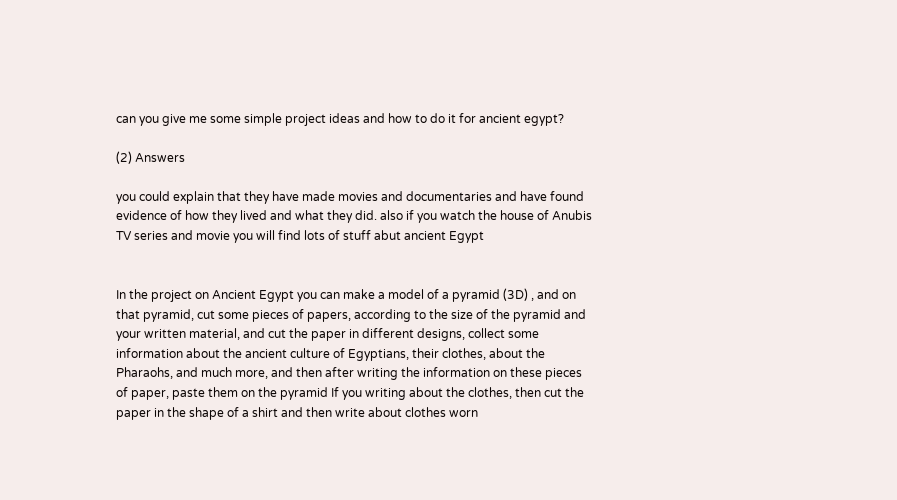can you give me some simple project ideas and how to do it for ancient egypt?

(2) Answers

you could explain that they have made movies and documentaries and have found evidence of how they lived and what they did. also if you watch the house of Anubis TV series and movie you will find lots of stuff abut ancient Egypt


In the project on Ancient Egypt you can make a model of a pyramid (3D) , and on that pyramid, cut some pieces of papers, according to the size of the pyramid and your written material, and cut the paper in different designs, collect some information about the ancient culture of Egyptians, their clothes, about the Pharaohs, and much more, and then after writing the information on these pieces of paper, paste them on the pyramid If you writing about the clothes, then cut the paper in the shape of a shirt and then write about clothes worn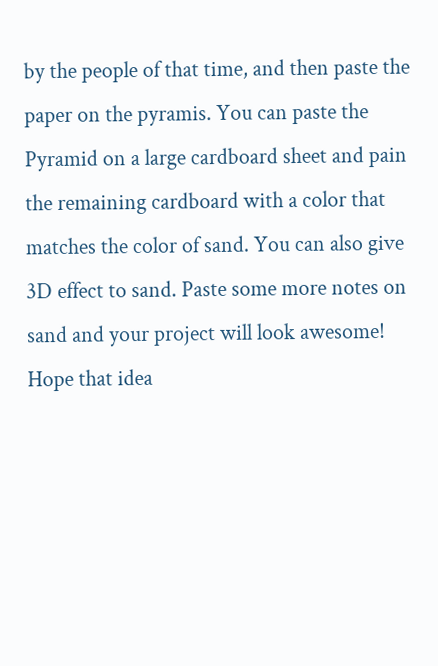by the people of that time, and then paste the paper on the pyramis. You can paste the Pyramid on a large cardboard sheet and pain the remaining cardboard with a color that matches the color of sand. You can also give 3D effect to sand. Paste some more notes on sand and your project will look awesome! Hope that idea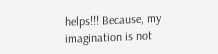helps!!! Because, my imagination is not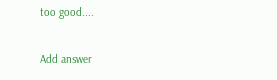too good....

Add answer